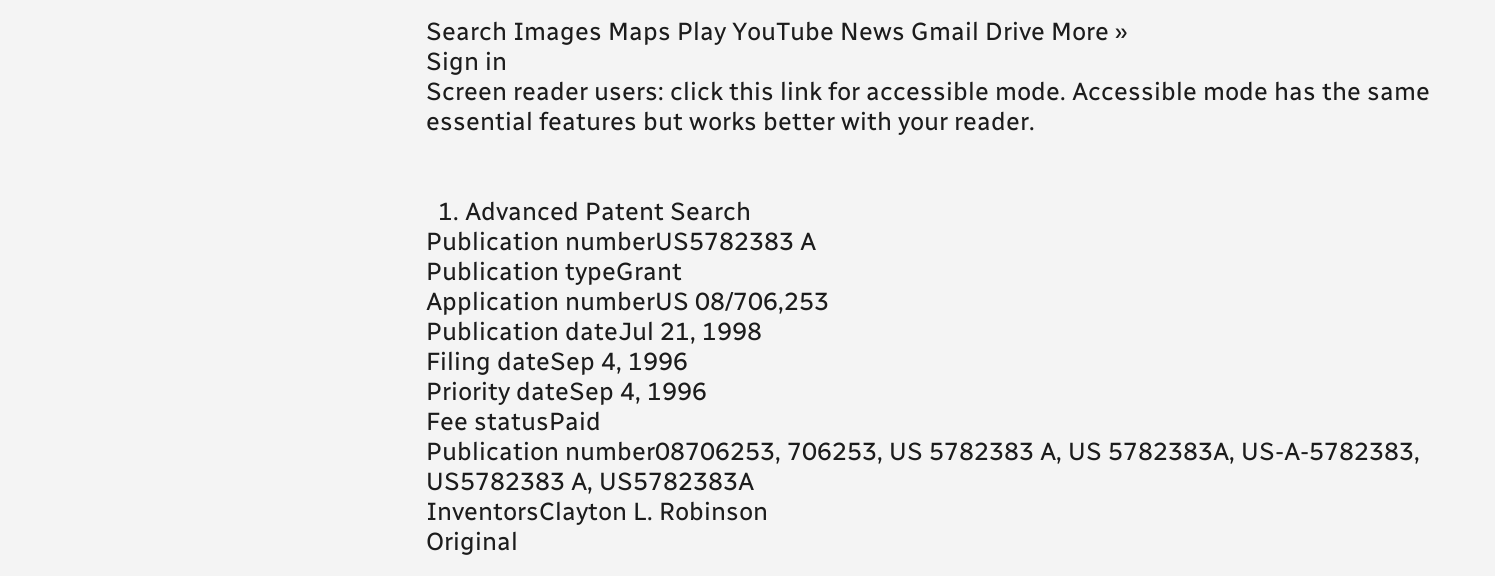Search Images Maps Play YouTube News Gmail Drive More »
Sign in
Screen reader users: click this link for accessible mode. Accessible mode has the same essential features but works better with your reader.


  1. Advanced Patent Search
Publication numberUS5782383 A
Publication typeGrant
Application numberUS 08/706,253
Publication dateJul 21, 1998
Filing dateSep 4, 1996
Priority dateSep 4, 1996
Fee statusPaid
Publication number08706253, 706253, US 5782383 A, US 5782383A, US-A-5782383, US5782383 A, US5782383A
InventorsClayton L. Robinson
Original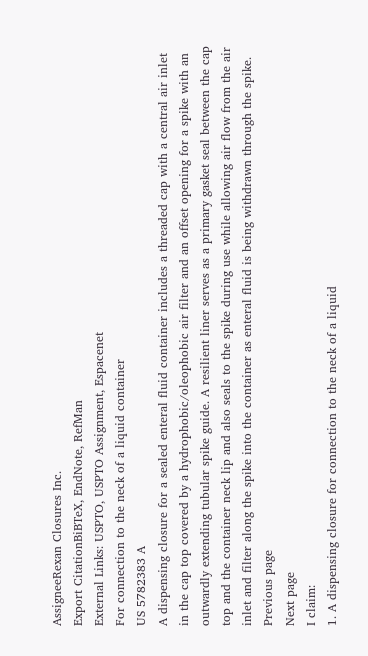AssigneeRexan Closures Inc.
Export CitationBiBTeX, EndNote, RefMan
External Links: USPTO, USPTO Assignment, Espacenet
For connection to the neck of a liquid container
US 5782383 A
A dispensing closure for a sealed enteral fluid container includes a threaded cap with a central air inlet in the cap top covered by a hydrophobic/oleophobic air filter and an offset opening for a spike with an outwardly extending tubular spike guide. A resilient liner serves as a primary gasket seal between the cap top and the container neck lip and also seals to the spike during use while allowing air flow from the air inlet and filter along the spike into the container as enteral fluid is being withdrawn through the spike.
Previous page
Next page
I claim:
1. A dispensing closure for connection to the neck of a liquid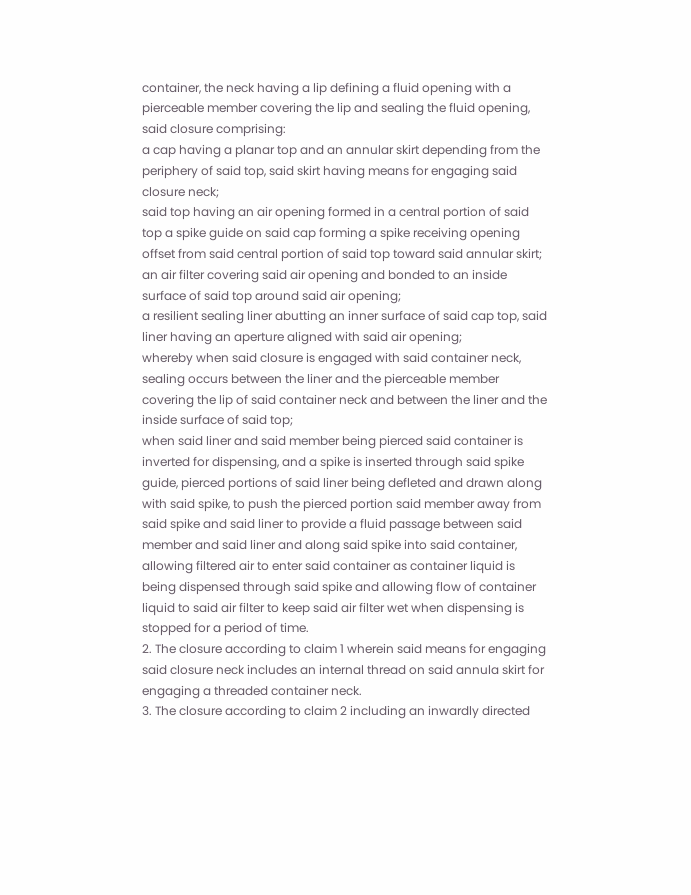container, the neck having a lip defining a fluid opening with a pierceable member covering the lip and sealing the fluid opening, said closure comprising:
a cap having a planar top and an annular skirt depending from the periphery of said top, said skirt having means for engaging said closure neck;
said top having an air opening formed in a central portion of said top a spike guide on said cap forming a spike receiving opening offset from said central portion of said top toward said annular skirt;
an air filter covering said air opening and bonded to an inside surface of said top around said air opening;
a resilient sealing liner abutting an inner surface of said cap top, said liner having an aperture aligned with said air opening;
whereby when said closure is engaged with said container neck, sealing occurs between the liner and the pierceable member covering the lip of said container neck and between the liner and the inside surface of said top;
when said liner and said member being pierced said container is inverted for dispensing, and a spike is inserted through said spike guide, pierced portions of said liner being defleted and drawn along with said spike, to push the pierced portion said member away from said spike and said liner to provide a fluid passage between said member and said liner and along said spike into said container, allowing filtered air to enter said container as container liquid is being dispensed through said spike and allowing flow of container liquid to said air filter to keep said air filter wet when dispensing is stopped for a period of time.
2. The closure according to claim 1 wherein said means for engaging said closure neck includes an internal thread on said annula skirt for engaging a threaded container neck.
3. The closure according to claim 2 including an inwardly directed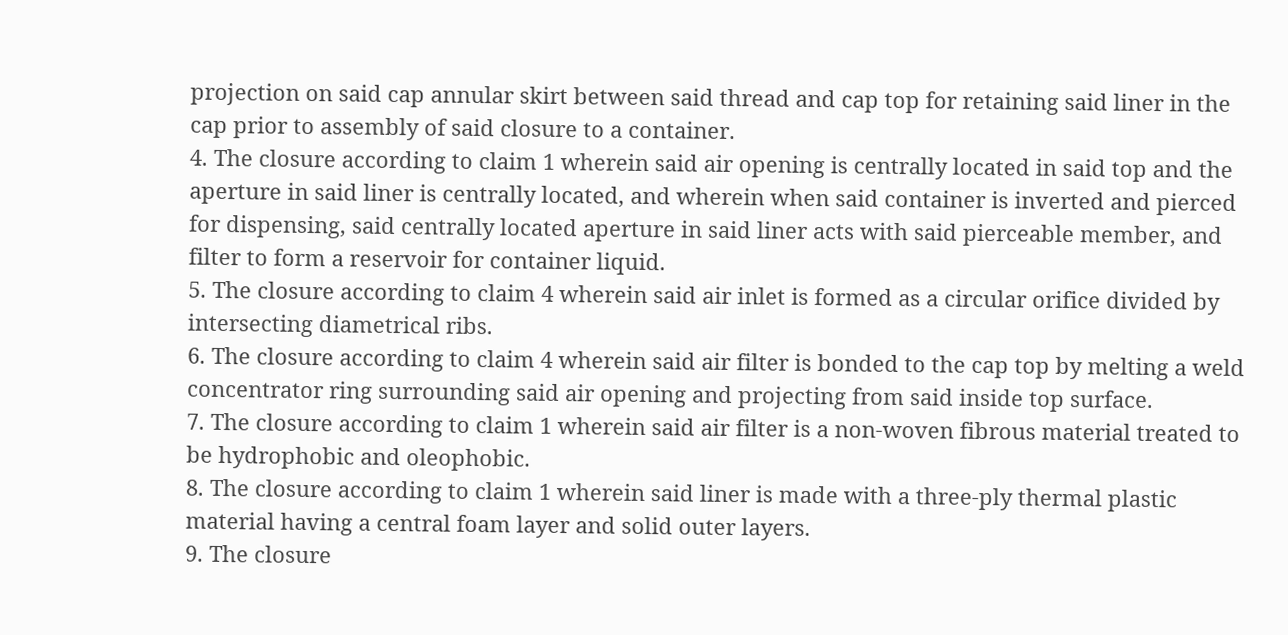projection on said cap annular skirt between said thread and cap top for retaining said liner in the cap prior to assembly of said closure to a container.
4. The closure according to claim 1 wherein said air opening is centrally located in said top and the aperture in said liner is centrally located, and wherein when said container is inverted and pierced for dispensing, said centrally located aperture in said liner acts with said pierceable member, and filter to form a reservoir for container liquid.
5. The closure according to claim 4 wherein said air inlet is formed as a circular orifice divided by intersecting diametrical ribs.
6. The closure according to claim 4 wherein said air filter is bonded to the cap top by melting a weld concentrator ring surrounding said air opening and projecting from said inside top surface.
7. The closure according to claim 1 wherein said air filter is a non-woven fibrous material treated to be hydrophobic and oleophobic.
8. The closure according to claim 1 wherein said liner is made with a three-ply thermal plastic material having a central foam layer and solid outer layers.
9. The closure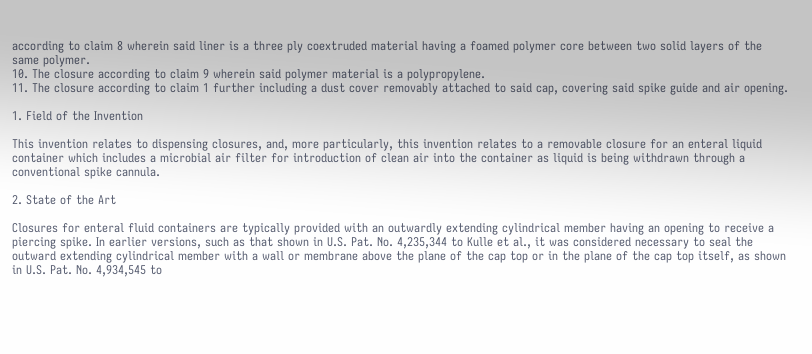according to claim 8 wherein said liner is a three ply coextruded material having a foamed polymer core between two solid layers of the same polymer.
10. The closure according to claim 9 wherein said polymer material is a polypropylene.
11. The closure according to claim 1 further including a dust cover removably attached to said cap, covering said spike guide and air opening.

1. Field of the Invention

This invention relates to dispensing closures, and, more particularly, this invention relates to a removable closure for an enteral liquid container which includes a microbial air filter for introduction of clean air into the container as liquid is being withdrawn through a conventional spike cannula.

2. State of the Art

Closures for enteral fluid containers are typically provided with an outwardly extending cylindrical member having an opening to receive a piercing spike. In earlier versions, such as that shown in U.S. Pat. No. 4,235,344 to Kulle et al., it was considered necessary to seal the outward extending cylindrical member with a wall or membrane above the plane of the cap top or in the plane of the cap top itself, as shown in U.S. Pat. No. 4,934,545 to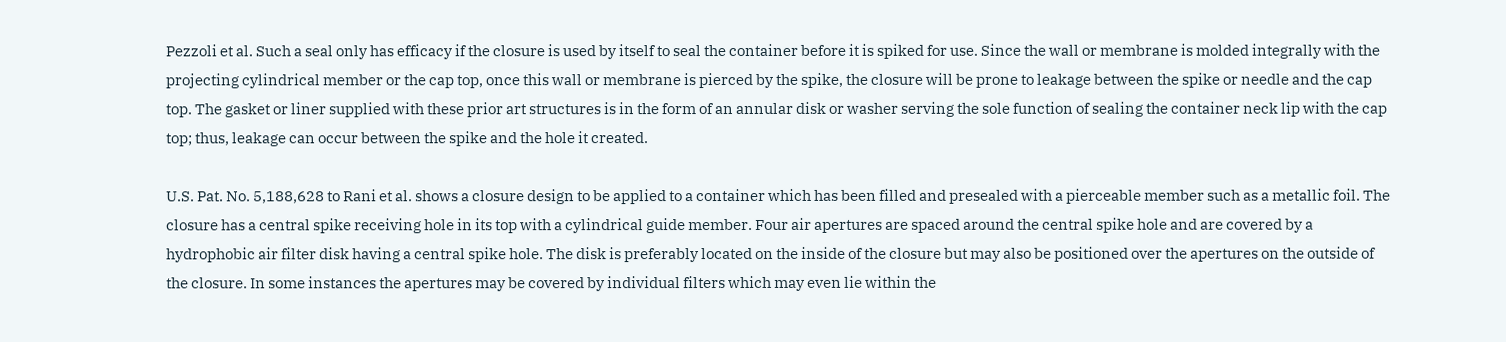Pezzoli et al. Such a seal only has efficacy if the closure is used by itself to seal the container before it is spiked for use. Since the wall or membrane is molded integrally with the projecting cylindrical member or the cap top, once this wall or membrane is pierced by the spike, the closure will be prone to leakage between the spike or needle and the cap top. The gasket or liner supplied with these prior art structures is in the form of an annular disk or washer serving the sole function of sealing the container neck lip with the cap top; thus, leakage can occur between the spike and the hole it created.

U.S. Pat. No. 5,188,628 to Rani et al. shows a closure design to be applied to a container which has been filled and presealed with a pierceable member such as a metallic foil. The closure has a central spike receiving hole in its top with a cylindrical guide member. Four air apertures are spaced around the central spike hole and are covered by a hydrophobic air filter disk having a central spike hole. The disk is preferably located on the inside of the closure but may also be positioned over the apertures on the outside of the closure. In some instances the apertures may be covered by individual filters which may even lie within the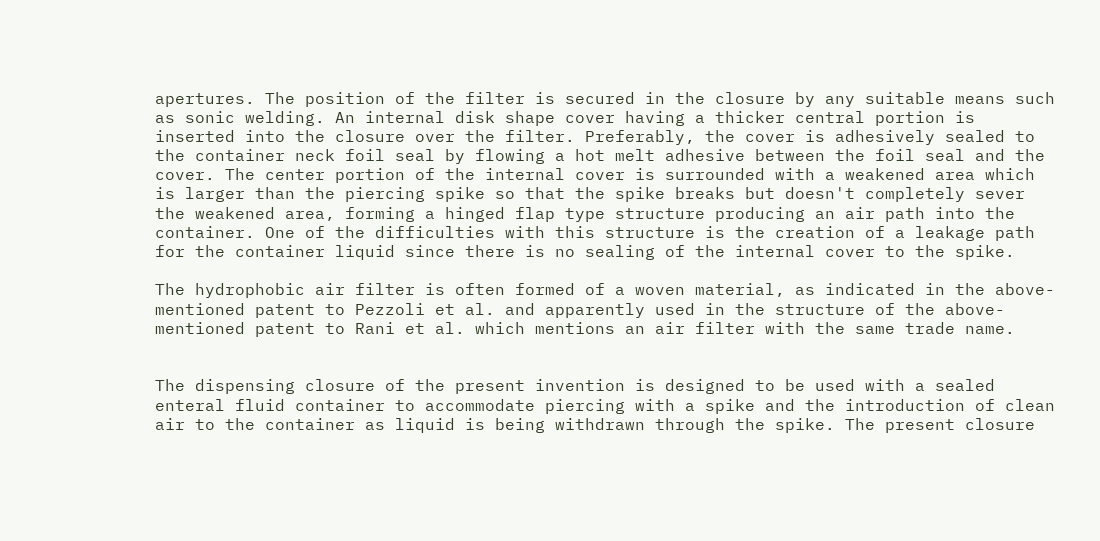apertures. The position of the filter is secured in the closure by any suitable means such as sonic welding. An internal disk shape cover having a thicker central portion is inserted into the closure over the filter. Preferably, the cover is adhesively sealed to the container neck foil seal by flowing a hot melt adhesive between the foil seal and the cover. The center portion of the internal cover is surrounded with a weakened area which is larger than the piercing spike so that the spike breaks but doesn't completely sever the weakened area, forming a hinged flap type structure producing an air path into the container. One of the difficulties with this structure is the creation of a leakage path for the container liquid since there is no sealing of the internal cover to the spike.

The hydrophobic air filter is often formed of a woven material, as indicated in the above-mentioned patent to Pezzoli et al. and apparently used in the structure of the above-mentioned patent to Rani et al. which mentions an air filter with the same trade name.


The dispensing closure of the present invention is designed to be used with a sealed enteral fluid container to accommodate piercing with a spike and the introduction of clean air to the container as liquid is being withdrawn through the spike. The present closure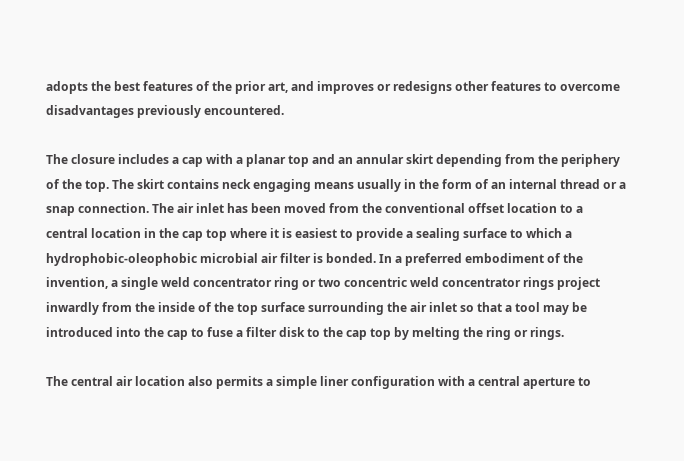adopts the best features of the prior art, and improves or redesigns other features to overcome disadvantages previously encountered.

The closure includes a cap with a planar top and an annular skirt depending from the periphery of the top. The skirt contains neck engaging means usually in the form of an internal thread or a snap connection. The air inlet has been moved from the conventional offset location to a central location in the cap top where it is easiest to provide a sealing surface to which a hydrophobic-oleophobic microbial air filter is bonded. In a preferred embodiment of the invention, a single weld concentrator ring or two concentric weld concentrator rings project inwardly from the inside of the top surface surrounding the air inlet so that a tool may be introduced into the cap to fuse a filter disk to the cap top by melting the ring or rings.

The central air location also permits a simple liner configuration with a central aperture to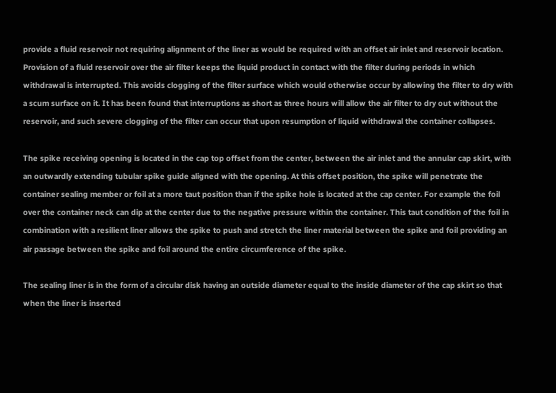provide a fluid reservoir not requiring alignment of the liner as would be required with an offset air inlet and reservoir location. Provision of a fluid reservoir over the air filter keeps the liquid product in contact with the filter during periods in which withdrawal is interrupted. This avoids clogging of the filter surface which would otherwise occur by allowing the filter to dry with a scum surface on it. It has been found that interruptions as short as three hours will allow the air filter to dry out without the reservoir, and such severe clogging of the filter can occur that upon resumption of liquid withdrawal the container collapses.

The spike receiving opening is located in the cap top offset from the center, between the air inlet and the annular cap skirt, with an outwardly extending tubular spike guide aligned with the opening. At this offset position, the spike will penetrate the container sealing member or foil at a more taut position than if the spike hole is located at the cap center. For example the foil over the container neck can dip at the center due to the negative pressure within the container. This taut condition of the foil in combination with a resilient liner allows the spike to push and stretch the liner material between the spike and foil providing an air passage between the spike and foil around the entire circumference of the spike.

The sealing liner is in the form of a circular disk having an outside diameter equal to the inside diameter of the cap skirt so that when the liner is inserted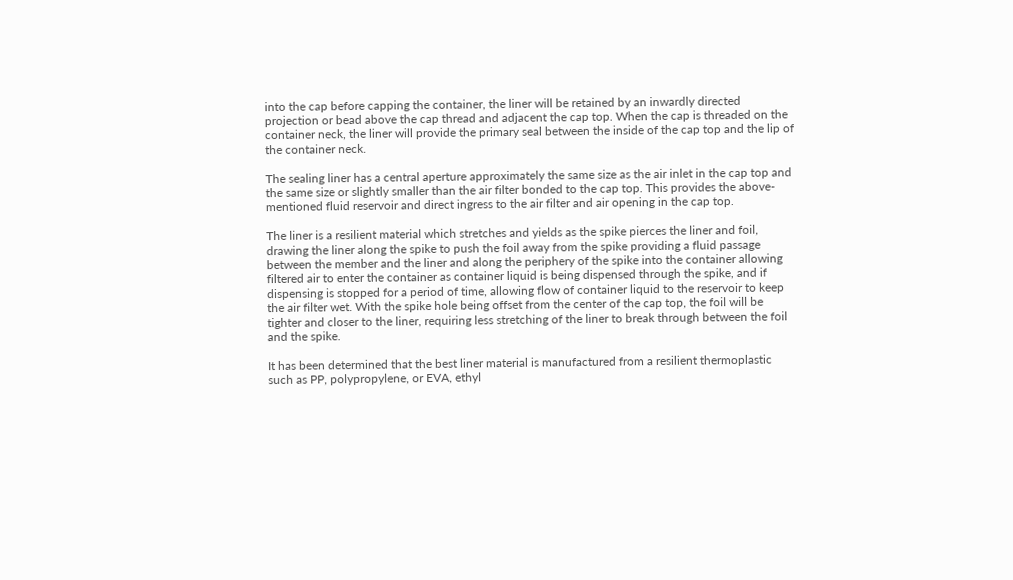into the cap before capping the container, the liner will be retained by an inwardly directed projection or bead above the cap thread and adjacent the cap top. When the cap is threaded on the container neck, the liner will provide the primary seal between the inside of the cap top and the lip of the container neck.

The sealing liner has a central aperture approximately the same size as the air inlet in the cap top and the same size or slightly smaller than the air filter bonded to the cap top. This provides the above-mentioned fluid reservoir and direct ingress to the air filter and air opening in the cap top.

The liner is a resilient material which stretches and yields as the spike pierces the liner and foil, drawing the liner along the spike to push the foil away from the spike providing a fluid passage between the member and the liner and along the periphery of the spike into the container allowing filtered air to enter the container as container liquid is being dispensed through the spike, and if dispensing is stopped for a period of time, allowing flow of container liquid to the reservoir to keep the air filter wet. With the spike hole being offset from the center of the cap top, the foil will be tighter and closer to the liner, requiring less stretching of the liner to break through between the foil and the spike.

It has been determined that the best liner material is manufactured from a resilient thermoplastic such as PP, polypropylene, or EVA, ethyl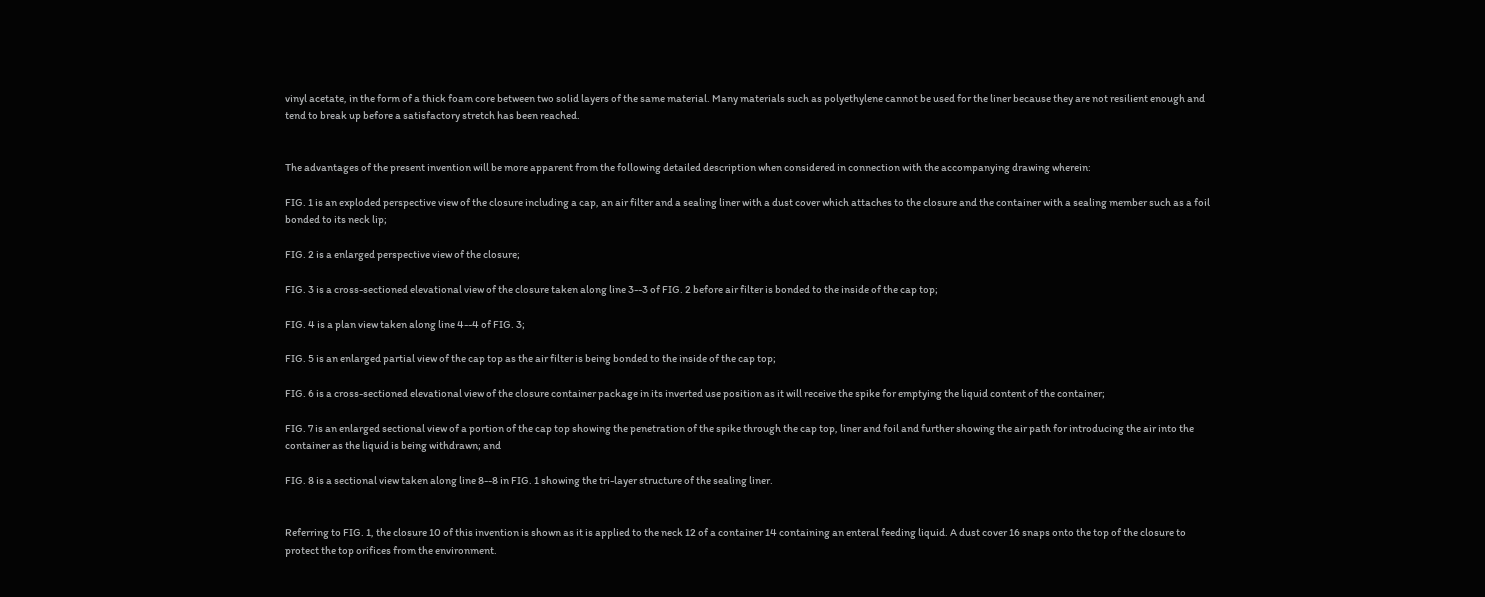vinyl acetate, in the form of a thick foam core between two solid layers of the same material. Many materials such as polyethylene cannot be used for the liner because they are not resilient enough and tend to break up before a satisfactory stretch has been reached.


The advantages of the present invention will be more apparent from the following detailed description when considered in connection with the accompanying drawing wherein:

FIG. 1 is an exploded perspective view of the closure including a cap, an air filter and a sealing liner with a dust cover which attaches to the closure and the container with a sealing member such as a foil bonded to its neck lip;

FIG. 2 is a enlarged perspective view of the closure;

FIG. 3 is a cross-sectioned elevational view of the closure taken along line 3--3 of FIG. 2 before air filter is bonded to the inside of the cap top;

FIG. 4 is a plan view taken along line 4--4 of FIG. 3;

FIG. 5 is an enlarged partial view of the cap top as the air filter is being bonded to the inside of the cap top;

FIG. 6 is a cross-sectioned elevational view of the closure container package in its inverted use position as it will receive the spike for emptying the liquid content of the container;

FIG. 7 is an enlarged sectional view of a portion of the cap top showing the penetration of the spike through the cap top, liner and foil and further showing the air path for introducing the air into the container as the liquid is being withdrawn; and

FIG. 8 is a sectional view taken along line 8--8 in FIG. 1 showing the tri-layer structure of the sealing liner.


Referring to FIG. 1, the closure 10 of this invention is shown as it is applied to the neck 12 of a container 14 containing an enteral feeding liquid. A dust cover 16 snaps onto the top of the closure to protect the top orifices from the environment.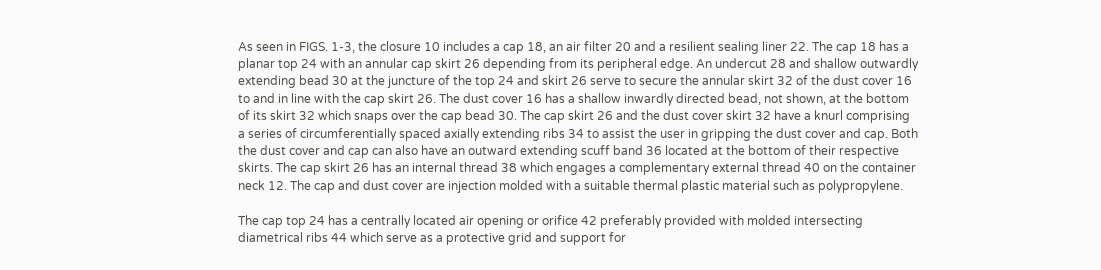As seen in FIGS. 1-3, the closure 10 includes a cap 18, an air filter 20 and a resilient sealing liner 22. The cap 18 has a planar top 24 with an annular cap skirt 26 depending from its peripheral edge. An undercut 28 and shallow outwardly extending bead 30 at the juncture of the top 24 and skirt 26 serve to secure the annular skirt 32 of the dust cover 16 to and in line with the cap skirt 26. The dust cover 16 has a shallow inwardly directed bead, not shown, at the bottom of its skirt 32 which snaps over the cap bead 30. The cap skirt 26 and the dust cover skirt 32 have a knurl comprising a series of circumferentially spaced axially extending ribs 34 to assist the user in gripping the dust cover and cap. Both the dust cover and cap can also have an outward extending scuff band 36 located at the bottom of their respective skirts. The cap skirt 26 has an internal thread 38 which engages a complementary external thread 40 on the container neck 12. The cap and dust cover are injection molded with a suitable thermal plastic material such as polypropylene.

The cap top 24 has a centrally located air opening or orifice 42 preferably provided with molded intersecting diametrical ribs 44 which serve as a protective grid and support for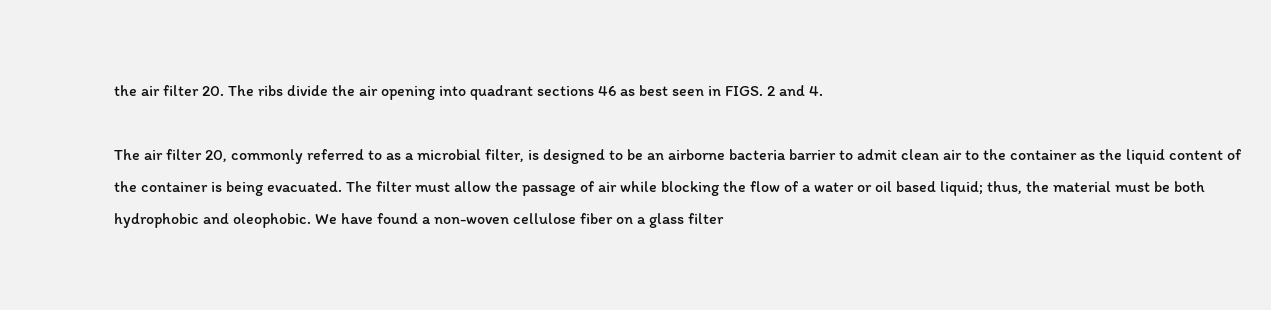the air filter 20. The ribs divide the air opening into quadrant sections 46 as best seen in FIGS. 2 and 4.

The air filter 20, commonly referred to as a microbial filter, is designed to be an airborne bacteria barrier to admit clean air to the container as the liquid content of the container is being evacuated. The filter must allow the passage of air while blocking the flow of a water or oil based liquid; thus, the material must be both hydrophobic and oleophobic. We have found a non-woven cellulose fiber on a glass filter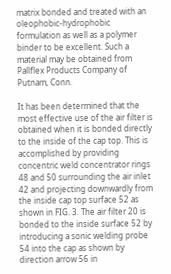matrix bonded and treated with an oleophobic-hydrophobic formulation as well as a polymer binder to be excellent. Such a material may be obtained from Pallflex Products Company of Putnam, Conn.

It has been determined that the most effective use of the air filter is obtained when it is bonded directly to the inside of the cap top. This is accomplished by providing concentric weld concentrator rings 48 and 50 surrounding the air inlet 42 and projecting downwardly from the inside cap top surface 52 as shown in FIG. 3. The air filter 20 is bonded to the inside surface 52 by introducing a sonic welding probe 54 into the cap as shown by direction arrow 56 in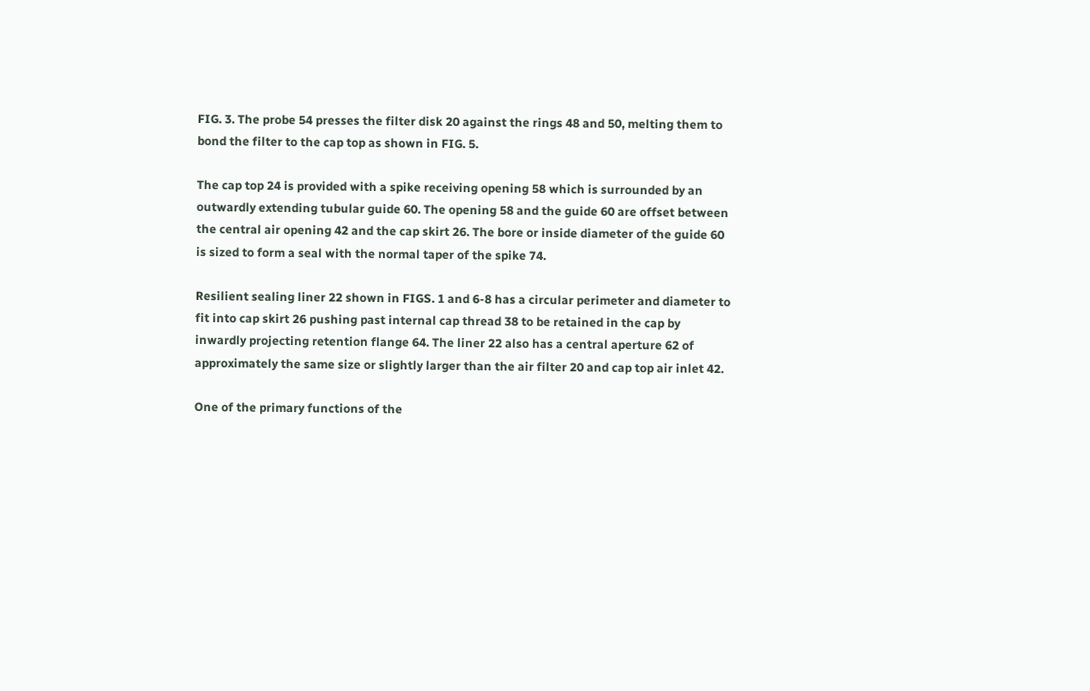FIG. 3. The probe 54 presses the filter disk 20 against the rings 48 and 50, melting them to bond the filter to the cap top as shown in FIG. 5.

The cap top 24 is provided with a spike receiving opening 58 which is surrounded by an outwardly extending tubular guide 60. The opening 58 and the guide 60 are offset between the central air opening 42 and the cap skirt 26. The bore or inside diameter of the guide 60 is sized to form a seal with the normal taper of the spike 74.

Resilient sealing liner 22 shown in FIGS. 1 and 6-8 has a circular perimeter and diameter to fit into cap skirt 26 pushing past internal cap thread 38 to be retained in the cap by inwardly projecting retention flange 64. The liner 22 also has a central aperture 62 of approximately the same size or slightly larger than the air filter 20 and cap top air inlet 42.

One of the primary functions of the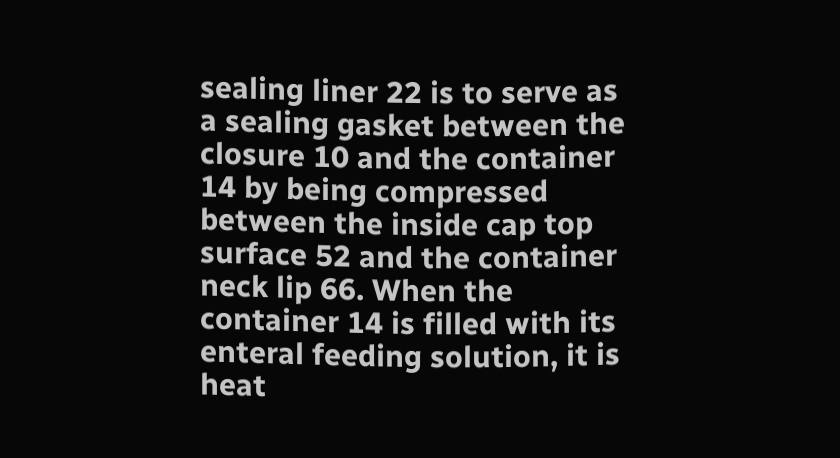sealing liner 22 is to serve as a sealing gasket between the closure 10 and the container 14 by being compressed between the inside cap top surface 52 and the container neck lip 66. When the container 14 is filled with its enteral feeding solution, it is heat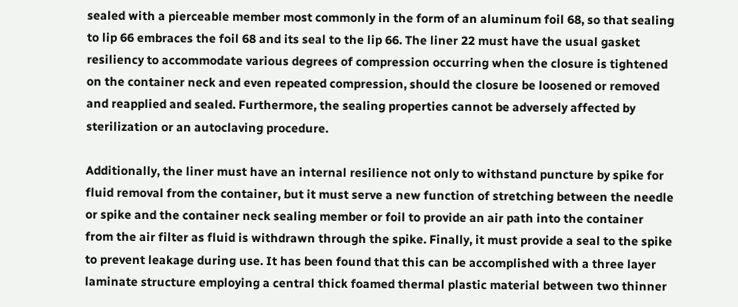sealed with a pierceable member most commonly in the form of an aluminum foil 68, so that sealing to lip 66 embraces the foil 68 and its seal to the lip 66. The liner 22 must have the usual gasket resiliency to accommodate various degrees of compression occurring when the closure is tightened on the container neck and even repeated compression, should the closure be loosened or removed and reapplied and sealed. Furthermore, the sealing properties cannot be adversely affected by sterilization or an autoclaving procedure.

Additionally, the liner must have an internal resilience not only to withstand puncture by spike for fluid removal from the container, but it must serve a new function of stretching between the needle or spike and the container neck sealing member or foil to provide an air path into the container from the air filter as fluid is withdrawn through the spike. Finally, it must provide a seal to the spike to prevent leakage during use. It has been found that this can be accomplished with a three layer laminate structure employing a central thick foamed thermal plastic material between two thinner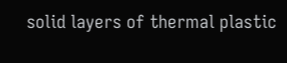solid layers of thermal plastic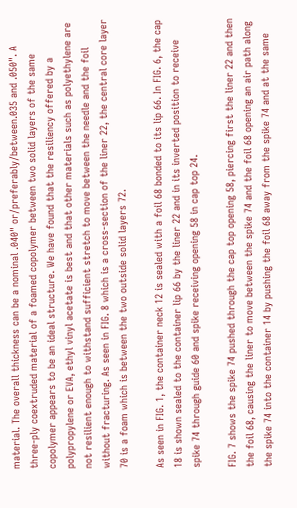material. The overall thickness can be a nominal .040" or/preferably/between.035 and .050". A three-ply coextruded material of a foamed copolymer between two solid layers of the same copolymer appears to be an ideal structure. We have found that the resiliency offered by a polypropylene or EVA, ethyl vinyl acetate is best and that other materials such as polyethylene are not resilient enough to withstand sufficient stretch to move between the needle and the foil without fracturing. As seen in FIG. 8 which is a cross-section of the liner 22, the central core layer 70 is a foam which is between the two outside solid layers 72.

As seen in FIG. 1, the container neck 12 is sealed with a foil 68 bonded to its lip 66. In FIG. 6, the cap 18 is shown sealed to the container lip 66 by the liner 22 and in its inverted position to receive spike 74 through guide 60 and spike receiving opening 58 in cap top 24.

FIG. 7 shows the spike 74 pushed through the cap top opening 58, piercing first the liner 22 and then the foil 68, causing the liner to move between the spike 74 and the foil 68 opening an air path along the spike 74 into the container 14 by pushing the foil 68 away from the spike 74 and at the same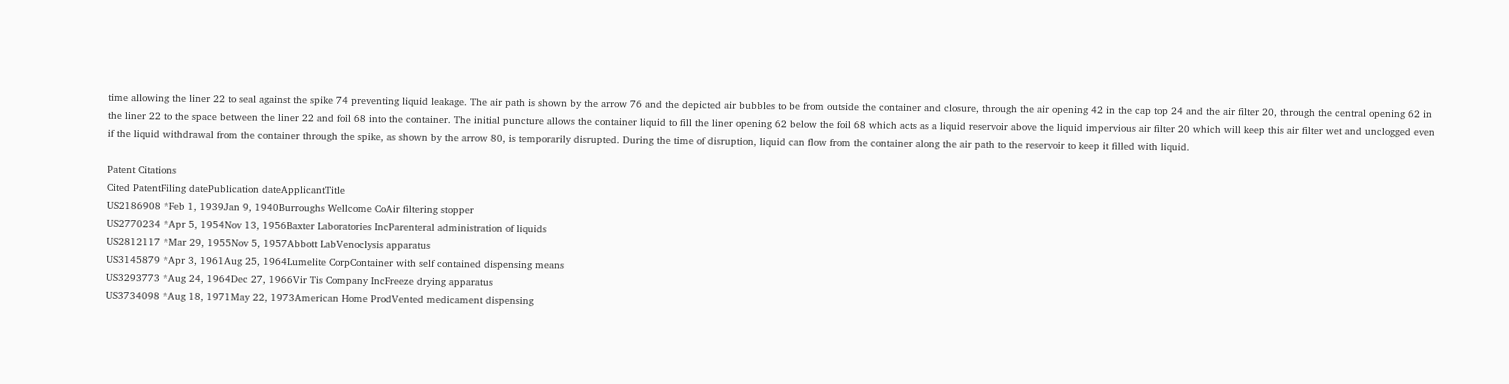time allowing the liner 22 to seal against the spike 74 preventing liquid leakage. The air path is shown by the arrow 76 and the depicted air bubbles to be from outside the container and closure, through the air opening 42 in the cap top 24 and the air filter 20, through the central opening 62 in the liner 22 to the space between the liner 22 and foil 68 into the container. The initial puncture allows the container liquid to fill the liner opening 62 below the foil 68 which acts as a liquid reservoir above the liquid impervious air filter 20 which will keep this air filter wet and unclogged even if the liquid withdrawal from the container through the spike, as shown by the arrow 80, is temporarily disrupted. During the time of disruption, liquid can flow from the container along the air path to the reservoir to keep it filled with liquid.

Patent Citations
Cited PatentFiling datePublication dateApplicantTitle
US2186908 *Feb 1, 1939Jan 9, 1940Burroughs Wellcome CoAir filtering stopper
US2770234 *Apr 5, 1954Nov 13, 1956Baxter Laboratories IncParenteral administration of liquids
US2812117 *Mar 29, 1955Nov 5, 1957Abbott LabVenoclysis apparatus
US3145879 *Apr 3, 1961Aug 25, 1964Lumelite CorpContainer with self contained dispensing means
US3293773 *Aug 24, 1964Dec 27, 1966Vir Tis Company IncFreeze drying apparatus
US3734098 *Aug 18, 1971May 22, 1973American Home ProdVented medicament dispensing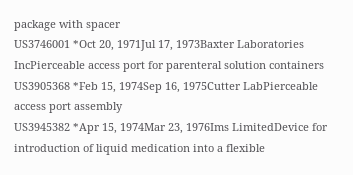package with spacer
US3746001 *Oct 20, 1971Jul 17, 1973Baxter Laboratories IncPierceable access port for parenteral solution containers
US3905368 *Feb 15, 1974Sep 16, 1975Cutter LabPierceable access port assembly
US3945382 *Apr 15, 1974Mar 23, 1976Ims LimitedDevice for introduction of liquid medication into a flexible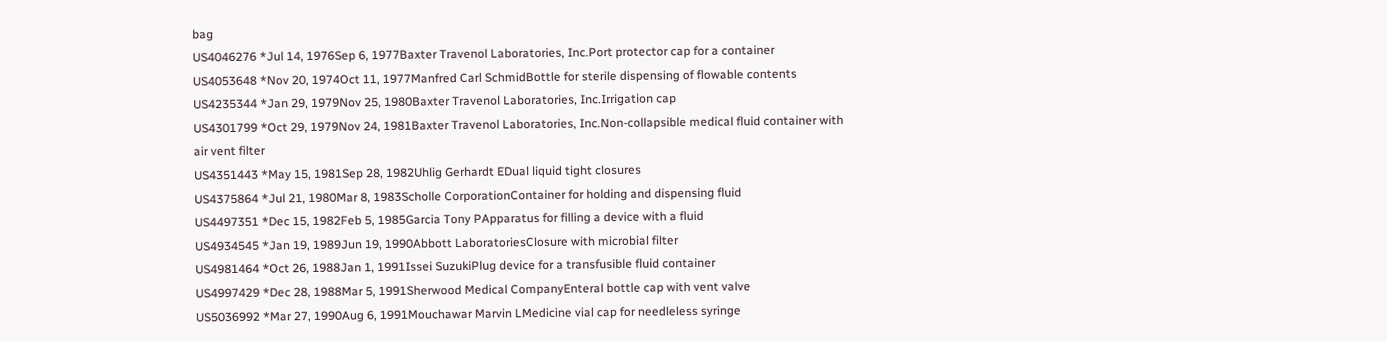bag
US4046276 *Jul 14, 1976Sep 6, 1977Baxter Travenol Laboratories, Inc.Port protector cap for a container
US4053648 *Nov 20, 1974Oct 11, 1977Manfred Carl SchmidBottle for sterile dispensing of flowable contents
US4235344 *Jan 29, 1979Nov 25, 1980Baxter Travenol Laboratories, Inc.Irrigation cap
US4301799 *Oct 29, 1979Nov 24, 1981Baxter Travenol Laboratories, Inc.Non-collapsible medical fluid container with air vent filter
US4351443 *May 15, 1981Sep 28, 1982Uhlig Gerhardt EDual liquid tight closures
US4375864 *Jul 21, 1980Mar 8, 1983Scholle CorporationContainer for holding and dispensing fluid
US4497351 *Dec 15, 1982Feb 5, 1985Garcia Tony PApparatus for filling a device with a fluid
US4934545 *Jan 19, 1989Jun 19, 1990Abbott LaboratoriesClosure with microbial filter
US4981464 *Oct 26, 1988Jan 1, 1991Issei SuzukiPlug device for a transfusible fluid container
US4997429 *Dec 28, 1988Mar 5, 1991Sherwood Medical CompanyEnteral bottle cap with vent valve
US5036992 *Mar 27, 1990Aug 6, 1991Mouchawar Marvin LMedicine vial cap for needleless syringe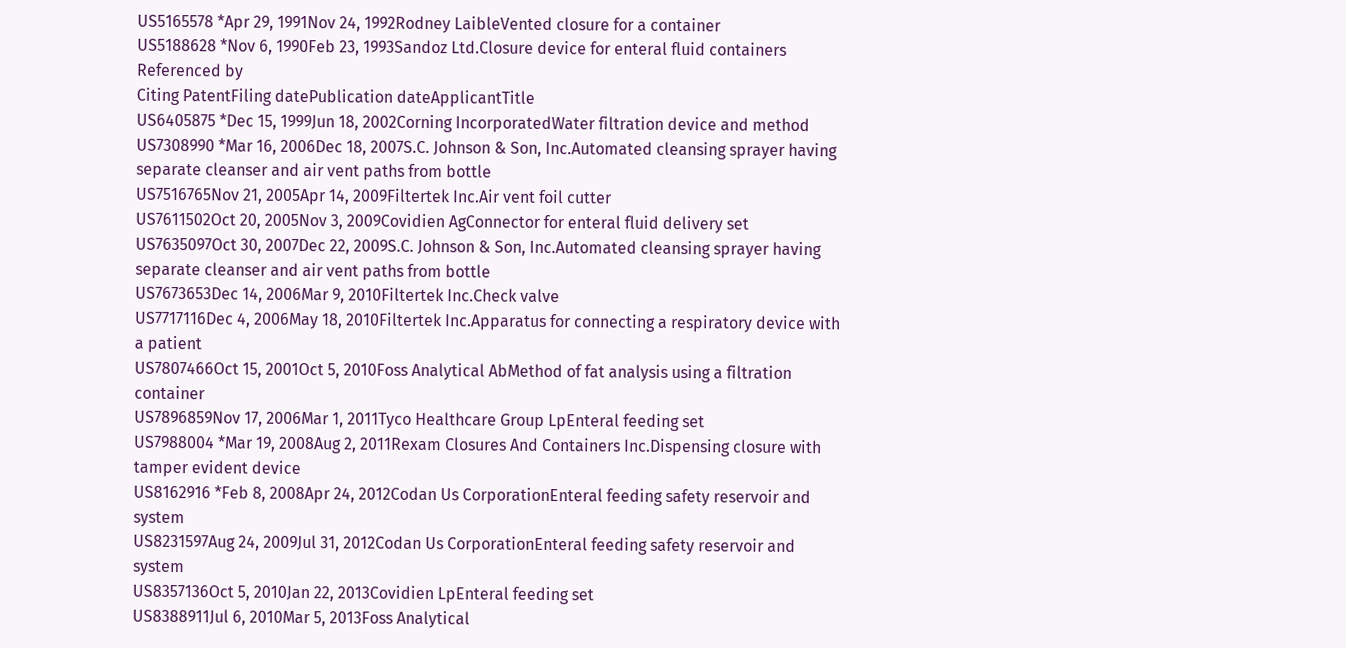US5165578 *Apr 29, 1991Nov 24, 1992Rodney LaibleVented closure for a container
US5188628 *Nov 6, 1990Feb 23, 1993Sandoz Ltd.Closure device for enteral fluid containers
Referenced by
Citing PatentFiling datePublication dateApplicantTitle
US6405875 *Dec 15, 1999Jun 18, 2002Corning IncorporatedWater filtration device and method
US7308990 *Mar 16, 2006Dec 18, 2007S.C. Johnson & Son, Inc.Automated cleansing sprayer having separate cleanser and air vent paths from bottle
US7516765Nov 21, 2005Apr 14, 2009Filtertek Inc.Air vent foil cutter
US7611502Oct 20, 2005Nov 3, 2009Covidien AgConnector for enteral fluid delivery set
US7635097Oct 30, 2007Dec 22, 2009S.C. Johnson & Son, Inc.Automated cleansing sprayer having separate cleanser and air vent paths from bottle
US7673653Dec 14, 2006Mar 9, 2010Filtertek Inc.Check valve
US7717116Dec 4, 2006May 18, 2010Filtertek Inc.Apparatus for connecting a respiratory device with a patient
US7807466Oct 15, 2001Oct 5, 2010Foss Analytical AbMethod of fat analysis using a filtration container
US7896859Nov 17, 2006Mar 1, 2011Tyco Healthcare Group LpEnteral feeding set
US7988004 *Mar 19, 2008Aug 2, 2011Rexam Closures And Containers Inc.Dispensing closure with tamper evident device
US8162916 *Feb 8, 2008Apr 24, 2012Codan Us CorporationEnteral feeding safety reservoir and system
US8231597Aug 24, 2009Jul 31, 2012Codan Us CorporationEnteral feeding safety reservoir and system
US8357136Oct 5, 2010Jan 22, 2013Covidien LpEnteral feeding set
US8388911Jul 6, 2010Mar 5, 2013Foss Analytical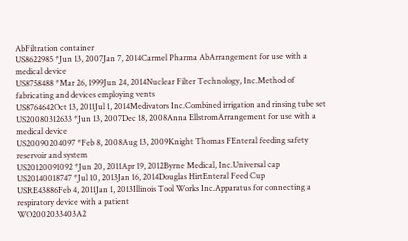AbFiltration container
US8622985 *Jun 13, 2007Jan 7, 2014Carmel Pharma AbArrangement for use with a medical device
US8758488 *Mar 26, 1999Jun 24, 2014Nuclear Filter Technology, Inc.Method of fabricating and devices employing vents
US8764642Oct 13, 2011Jul 1, 2014Medivators Inc.Combined irrigation and rinsing tube set
US20080312633 *Jun 13, 2007Dec 18, 2008Anna EllstromArrangement for use with a medical device
US20090204097 *Feb 8, 2008Aug 13, 2009Knight Thomas FEnteral feeding safety reservoir and system
US20120091092 *Jun 20, 2011Apr 19, 2012Byrne Medical, Inc.Universal cap
US20140018747 *Jul 10, 2013Jan 16, 2014Douglas HirtEnteral Feed Cup
USRE43886Feb 4, 2011Jan 1, 2013Illinois Tool Works Inc.Apparatus for connecting a respiratory device with a patient
WO2002033403A2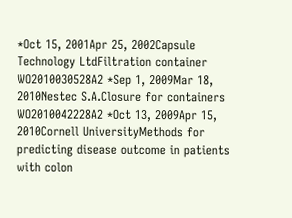*Oct 15, 2001Apr 25, 2002Capsule Technology LtdFiltration container
WO2010030528A2 *Sep 1, 2009Mar 18, 2010Nestec S.A.Closure for containers
WO2010042228A2 *Oct 13, 2009Apr 15, 2010Cornell UniversityMethods for predicting disease outcome in patients with colon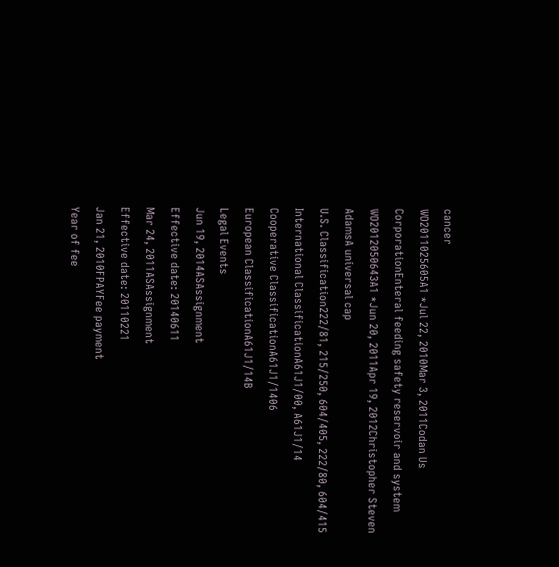cancer
WO2011025605A1 *Jul 22, 2010Mar 3, 2011Codan Us CorporationEnteral feeding safety reservoir and system
WO2012050643A1 *Jun 20, 2011Apr 19, 2012Christopher Steven AdamsA universal cap
U.S. Classification222/81, 215/250, 604/405, 222/80, 604/415
International ClassificationA61J1/00, A61J1/14
Cooperative ClassificationA61J1/1406
European ClassificationA61J1/14B
Legal Events
Jun 19, 2014ASAssignment
Effective date: 20140611
Mar 24, 2011ASAssignment
Effective date: 20110221
Jan 21, 2010FPAYFee payment
Year of fee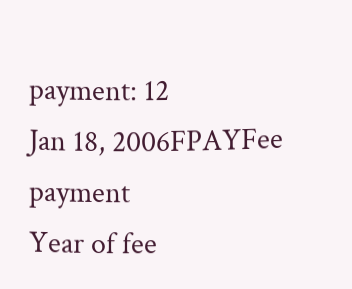payment: 12
Jan 18, 2006FPAYFee payment
Year of fee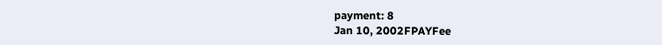payment: 8
Jan 10, 2002FPAYFee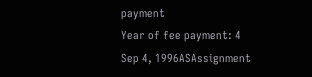payment
Year of fee payment: 4
Sep 4, 1996ASAssignment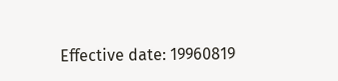Effective date: 19960819